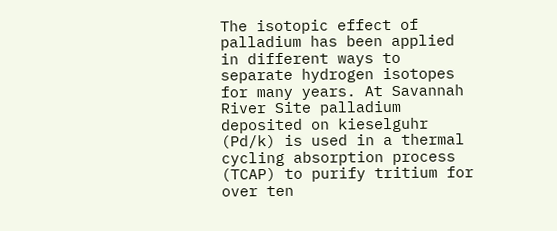The isotopic effect of palladium has been applied in different ways to separate hydrogen isotopes for many years. At Savannah River Site palladium deposited on kieselguhr (Pd/k) is used in a thermal cycling absorption process (TCAP) to purify tritium for over ten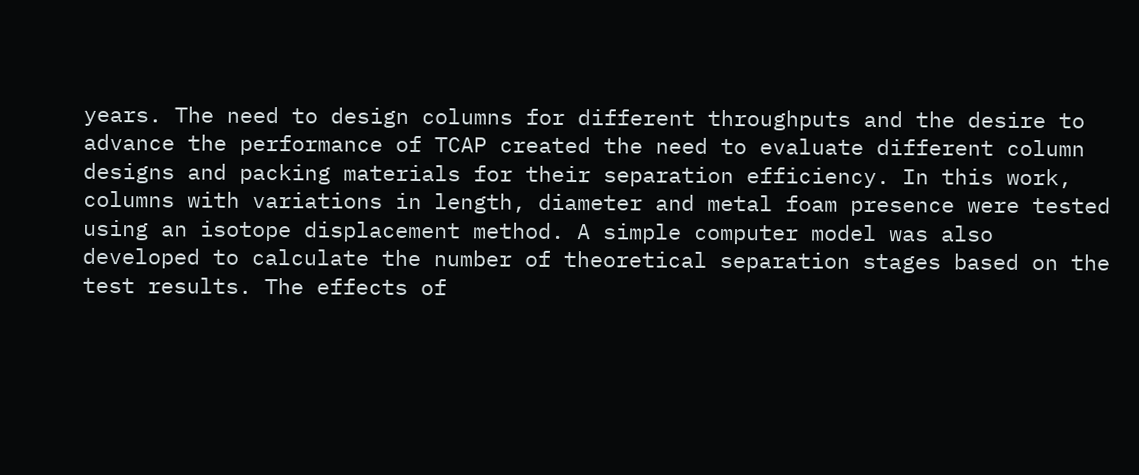years. The need to design columns for different throughputs and the desire to advance the performance of TCAP created the need to evaluate different column designs and packing materials for their separation efficiency. In this work, columns with variations in length, diameter and metal foam presence were tested using an isotope displacement method. A simple computer model was also developed to calculate the number of theoretical separation stages based on the test results. The effects of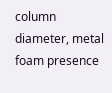column diameter, metal foam presence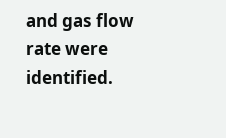and gas flow rate were identified.